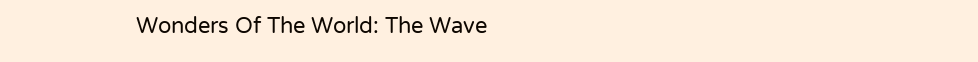Wonders Of The World: The Wave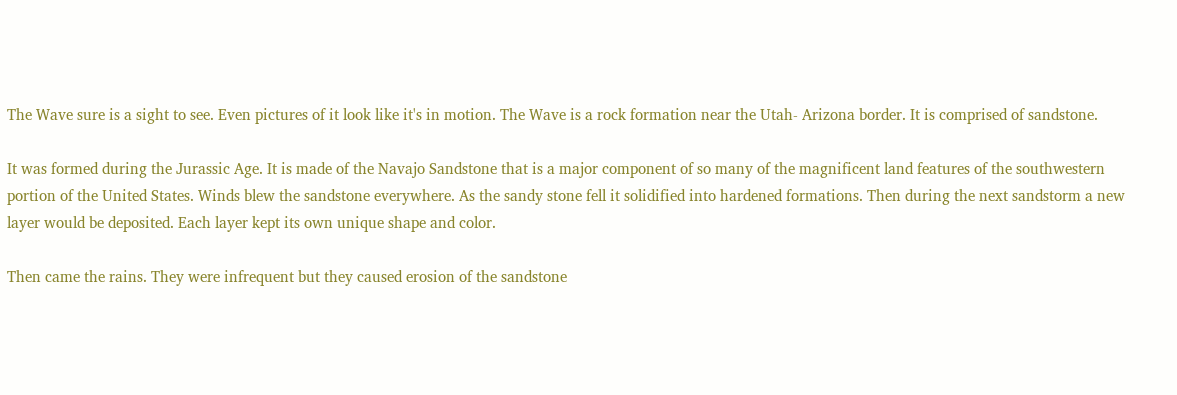The Wave sure is a sight to see. Even pictures of it look like it's in motion. The Wave is a rock formation near the Utah- Arizona border. It is comprised of sandstone.

It was formed during the Jurassic Age. It is made of the Navajo Sandstone that is a major component of so many of the magnificent land features of the southwestern portion of the United States. Winds blew the sandstone everywhere. As the sandy stone fell it solidified into hardened formations. Then during the next sandstorm a new layer would be deposited. Each layer kept its own unique shape and color.

Then came the rains. They were infrequent but they caused erosion of the sandstone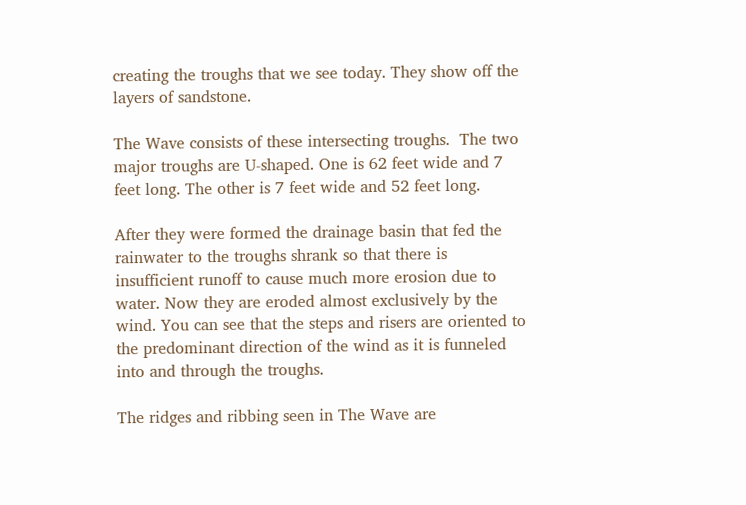creating the troughs that we see today. They show off the layers of sandstone.

The Wave consists of these intersecting troughs.  The two major troughs are U-shaped. One is 62 feet wide and 7 feet long. The other is 7 feet wide and 52 feet long.

After they were formed the drainage basin that fed the rainwater to the troughs shrank so that there is insufficient runoff to cause much more erosion due to water. Now they are eroded almost exclusively by the wind. You can see that the steps and risers are oriented to the predominant direction of the wind as it is funneled into and through the troughs.

The ridges and ribbing seen in The Wave are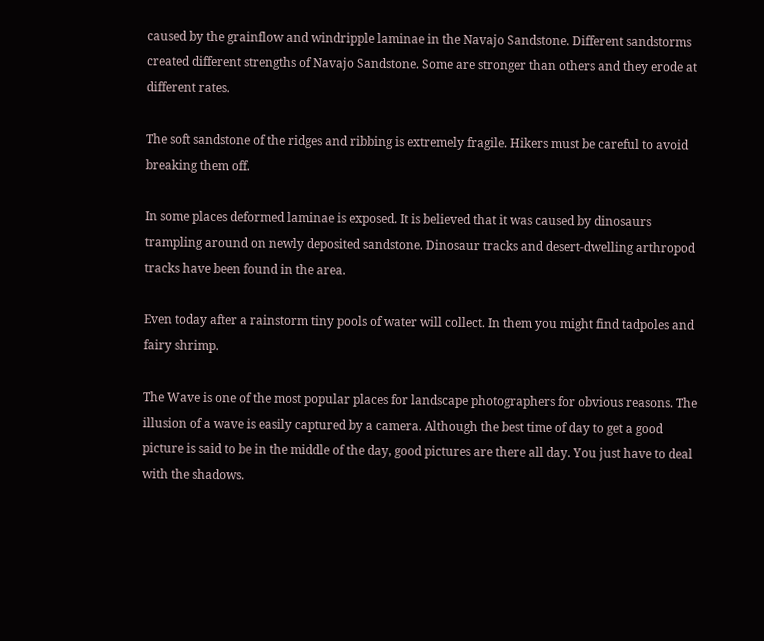caused by the grainflow and windripple laminae in the Navajo Sandstone. Different sandstorms created different strengths of Navajo Sandstone. Some are stronger than others and they erode at different rates.

The soft sandstone of the ridges and ribbing is extremely fragile. Hikers must be careful to avoid breaking them off.

In some places deformed laminae is exposed. It is believed that it was caused by dinosaurs trampling around on newly deposited sandstone. Dinosaur tracks and desert-dwelling arthropod tracks have been found in the area.

Even today after a rainstorm tiny pools of water will collect. In them you might find tadpoles and fairy shrimp.

The Wave is one of the most popular places for landscape photographers for obvious reasons. The illusion of a wave is easily captured by a camera. Although the best time of day to get a good picture is said to be in the middle of the day, good pictures are there all day. You just have to deal with the shadows.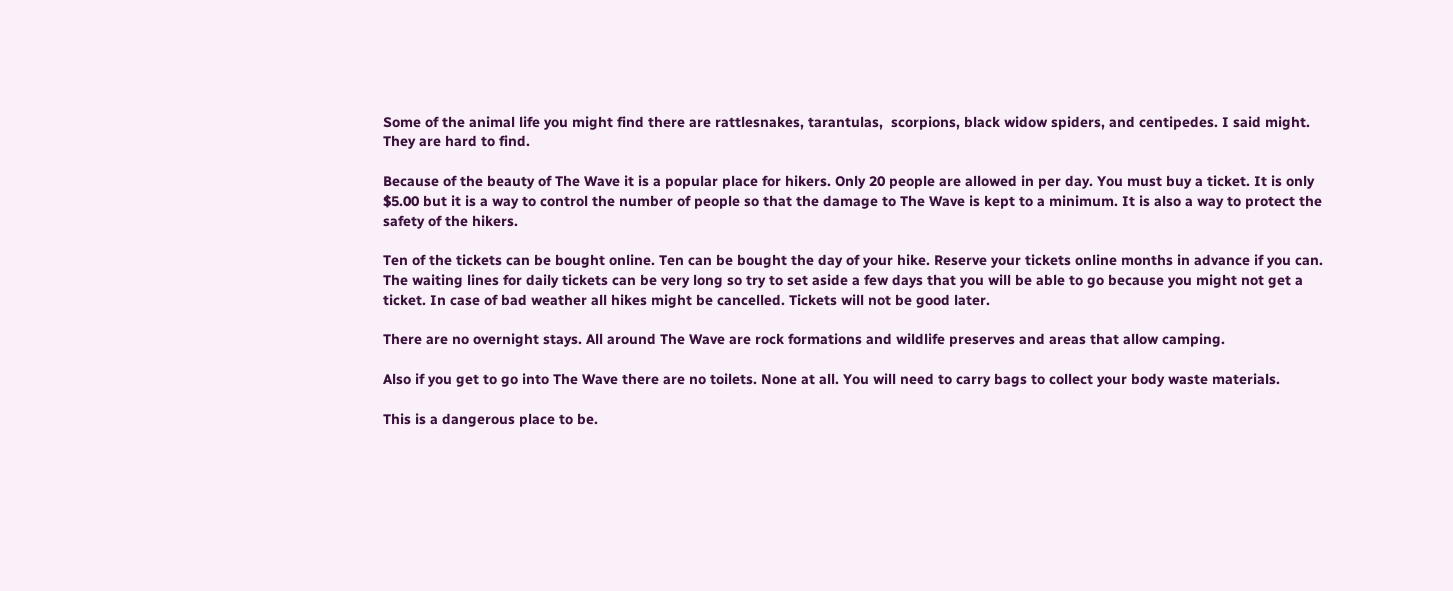Some of the animal life you might find there are rattlesnakes, tarantulas,  scorpions, black widow spiders, and centipedes. I said might. They are hard to find.

Because of the beauty of The Wave it is a popular place for hikers. Only 20 people are allowed in per day. You must buy a ticket. It is only $5.00 but it is a way to control the number of people so that the damage to The Wave is kept to a minimum. It is also a way to protect the safety of the hikers.

Ten of the tickets can be bought online. Ten can be bought the day of your hike. Reserve your tickets online months in advance if you can. The waiting lines for daily tickets can be very long so try to set aside a few days that you will be able to go because you might not get a ticket. In case of bad weather all hikes might be cancelled. Tickets will not be good later.

There are no overnight stays. All around The Wave are rock formations and wildlife preserves and areas that allow camping.

Also if you get to go into The Wave there are no toilets. None at all. You will need to carry bags to collect your body waste materials.

This is a dangerous place to be.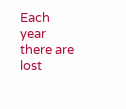Each year there are lost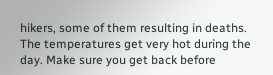hikers, some of them resulting in deaths. The temperatures get very hot during the day. Make sure you get back before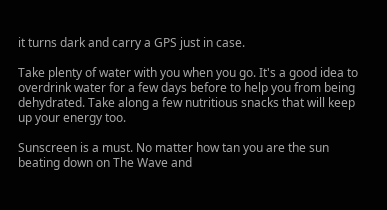it turns dark and carry a GPS just in case.

Take plenty of water with you when you go. It's a good idea to overdrink water for a few days before to help you from being dehydrated. Take along a few nutritious snacks that will keep up your energy too.

Sunscreen is a must. No matter how tan you are the sun beating down on The Wave and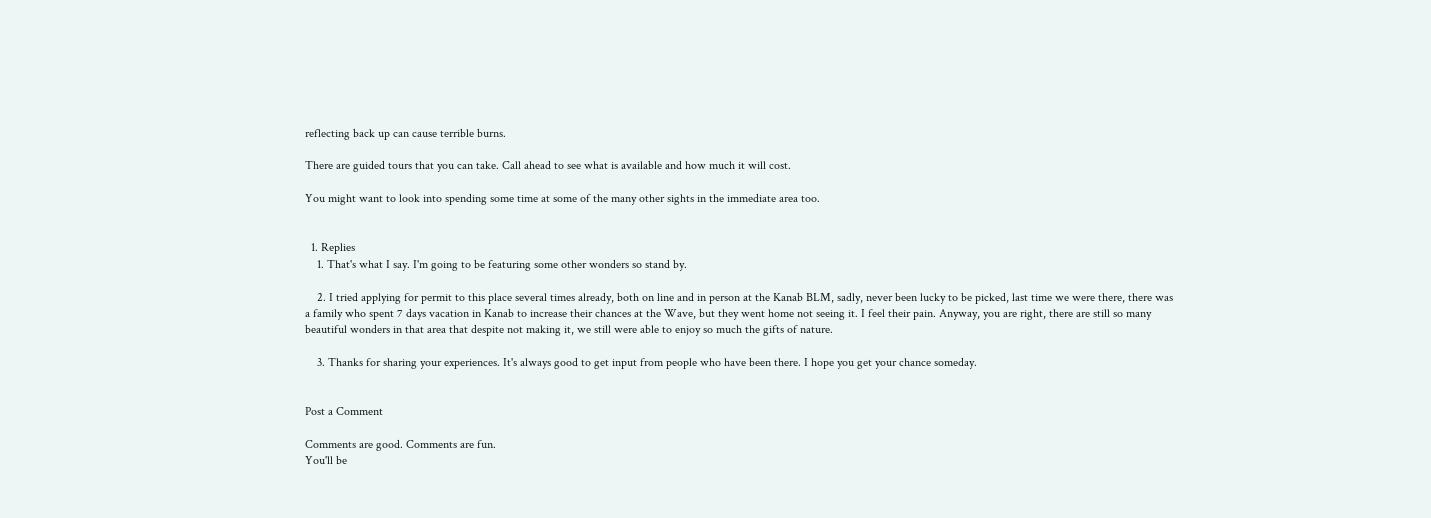reflecting back up can cause terrible burns.

There are guided tours that you can take. Call ahead to see what is available and how much it will cost.

You might want to look into spending some time at some of the many other sights in the immediate area too.


  1. Replies
    1. That's what I say. I'm going to be featuring some other wonders so stand by.

    2. I tried applying for permit to this place several times already, both on line and in person at the Kanab BLM, sadly, never been lucky to be picked, last time we were there, there was a family who spent 7 days vacation in Kanab to increase their chances at the Wave, but they went home not seeing it. I feel their pain. Anyway, you are right, there are still so many beautiful wonders in that area that despite not making it, we still were able to enjoy so much the gifts of nature.

    3. Thanks for sharing your experiences. It's always good to get input from people who have been there. I hope you get your chance someday.


Post a Comment

Comments are good. Comments are fun.
You'll be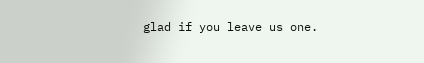glad if you leave us one.